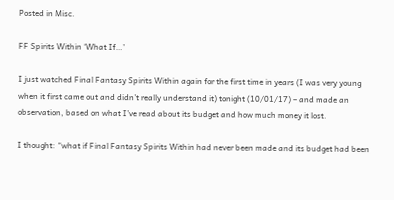Posted in Misc.

FF Spirits Within ‘What If…’

I just watched Final Fantasy Spirits Within again for the first time in years (I was very young when it first came out and didn’t really understand it) tonight (10/01/17) – and made an observation, based on what I’ve read about its budget and how much money it lost.

I thought: “what if Final Fantasy Spirits Within had never been made and its budget had been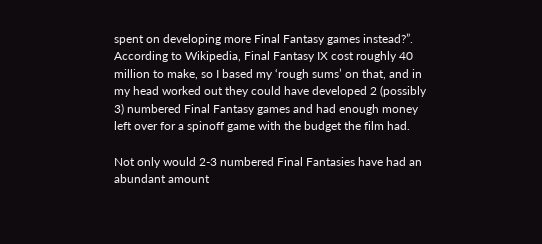spent on developing more Final Fantasy games instead?”. According to Wikipedia, Final Fantasy IX cost roughly 40 million to make, so I based my ‘rough sums’ on that, and in my head worked out they could have developed 2 (possibly 3) numbered Final Fantasy games and had enough money left over for a spinoff game with the budget the film had.

Not only would 2-3 numbered Final Fantasies have had an abundant amount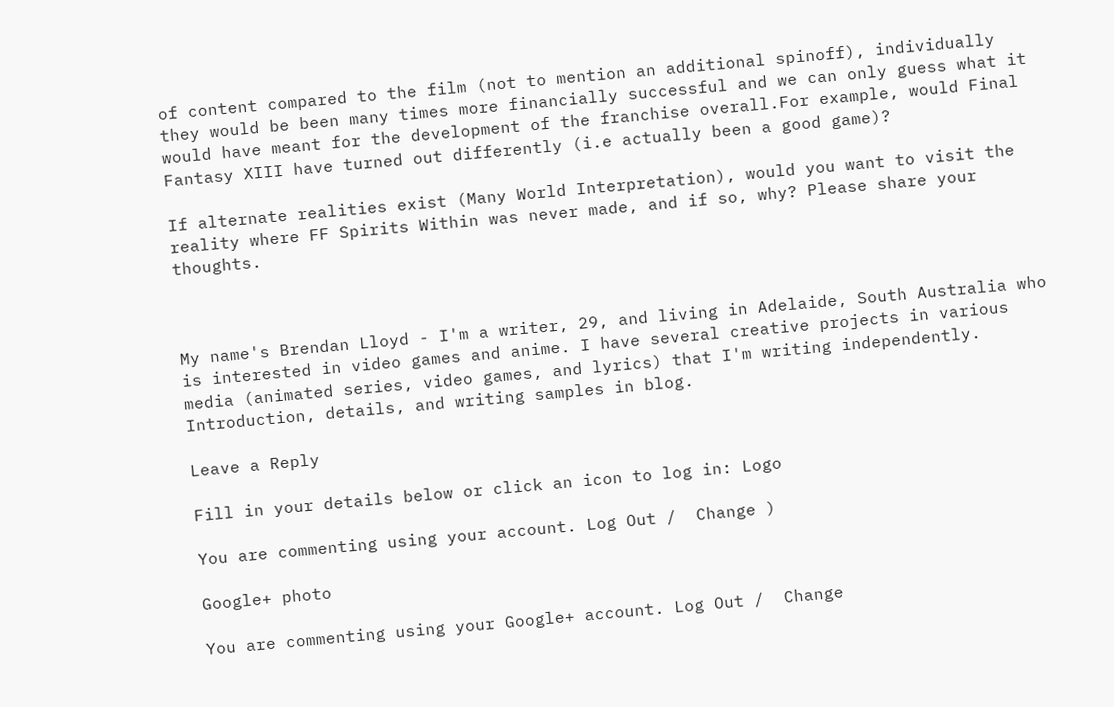of content compared to the film (not to mention an additional spinoff), individually they would be been many times more financially successful and we can only guess what it would have meant for the development of the franchise overall.For example, would Final Fantasy XIII have turned out differently (i.e actually been a good game)?

If alternate realities exist (Many World Interpretation), would you want to visit the reality where FF Spirits Within was never made, and if so, why? Please share your thoughts.



My name's Brendan Lloyd - I'm a writer, 29, and living in Adelaide, South Australia who is interested in video games and anime. I have several creative projects in various media (animated series, video games, and lyrics) that I'm writing independently. Introduction, details, and writing samples in blog.

Leave a Reply

Fill in your details below or click an icon to log in: Logo

You are commenting using your account. Log Out /  Change )

Google+ photo

You are commenting using your Google+ account. Log Out /  Change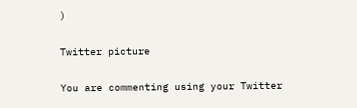)

Twitter picture

You are commenting using your Twitter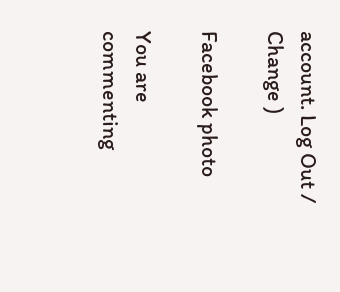account. Log Out /  Change )

Facebook photo

You are commenting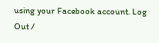using your Facebook account. Log Out /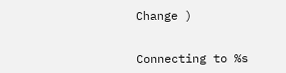Change )


Connecting to %s